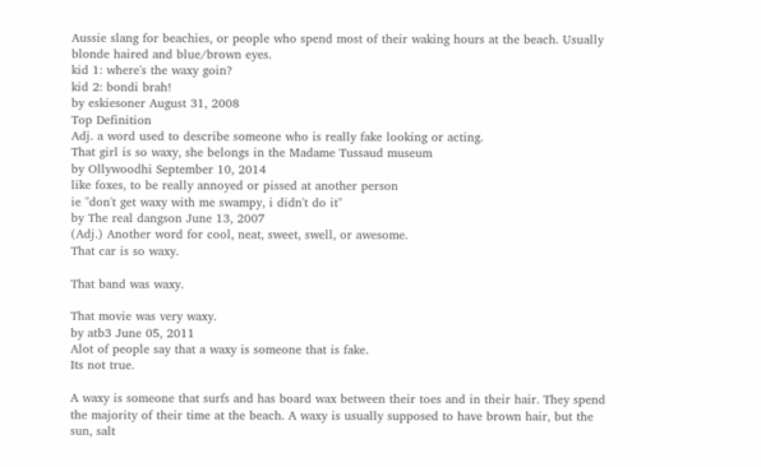Aussie slang for beachies, or people who spend most of their waking hours at the beach. Usually blonde haired and blue/brown eyes.
kid 1: where's the waxy goin?
kid 2: bondi brah!
by eskiesoner August 31, 2008
Top Definition
Adj. a word used to describe someone who is really fake looking or acting.
That girl is so waxy, she belongs in the Madame Tussaud museum
by Ollywoodhi September 10, 2014
like foxes, to be really annoyed or pissed at another person
ie "don't get waxy with me swampy, i didn't do it"
by The real dangson June 13, 2007
(Adj.) Another word for cool, neat, sweet, swell, or awesome.
That car is so waxy.

That band was waxy.

That movie was very waxy.
by atb3 June 05, 2011
Alot of people say that a waxy is someone that is fake.
Its not true.

A waxy is someone that surfs and has board wax between their toes and in their hair. They spend the majority of their time at the beach. A waxy is usually supposed to have brown hair, but the sun, salt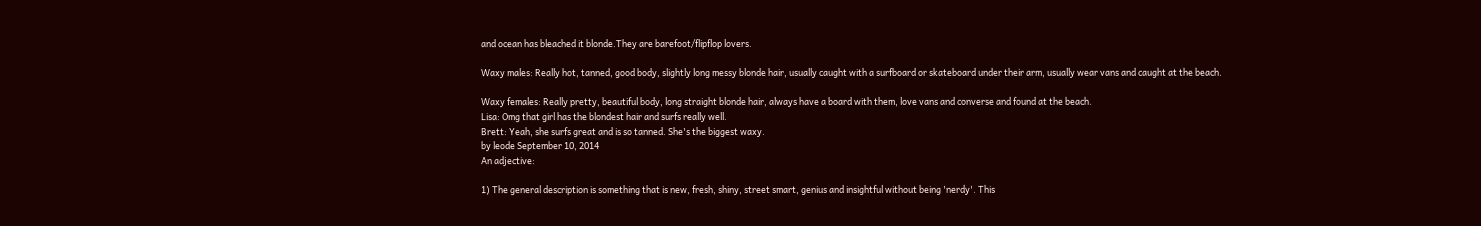and ocean has bleached it blonde.They are barefoot/flipflop lovers.

Waxy males: Really hot, tanned, good body, slightly long messy blonde hair, usually caught with a surfboard or skateboard under their arm, usually wear vans and caught at the beach.

Waxy females: Really pretty, beautiful body, long straight blonde hair, always have a board with them, love vans and converse and found at the beach.
Lisa: Omg that girl has the blondest hair and surfs really well.
Brett: Yeah, she surfs great and is so tanned. She's the biggest waxy.
by leode September 10, 2014
An adjective:

1) The general description is something that is new, fresh, shiny, street smart, genius and insightful without being 'nerdy'. This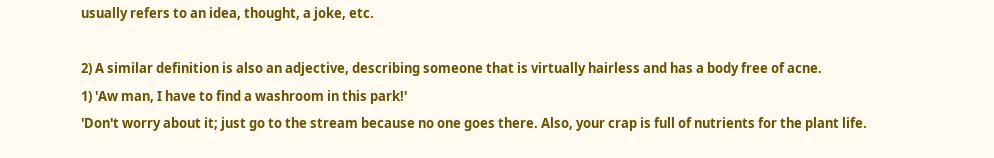usually refers to an idea, thought, a joke, etc.

2) A similar definition is also an adjective, describing someone that is virtually hairless and has a body free of acne.
1) 'Aw man, I have to find a washroom in this park!'
'Don't worry about it; just go to the stream because no one goes there. Also, your crap is full of nutrients for the plant life.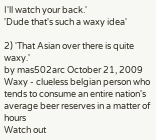I'll watch your back.'
'Dude that's such a waxy idea'

2) 'That Asian over there is quite waxy.'
by mas502arc October 21, 2009
Waxy - clueless belgian person who tends to consume an entire nation's average beer reserves in a matter of hours
Watch out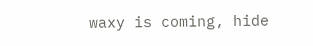waxy is coming, hide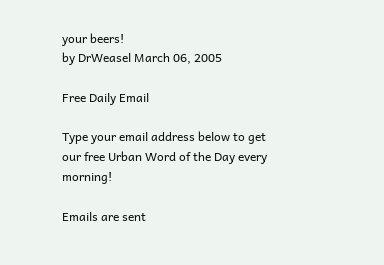your beers!
by DrWeasel March 06, 2005

Free Daily Email

Type your email address below to get our free Urban Word of the Day every morning!

Emails are sent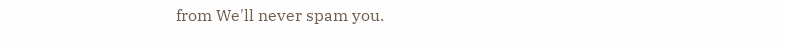from We'll never spam you.